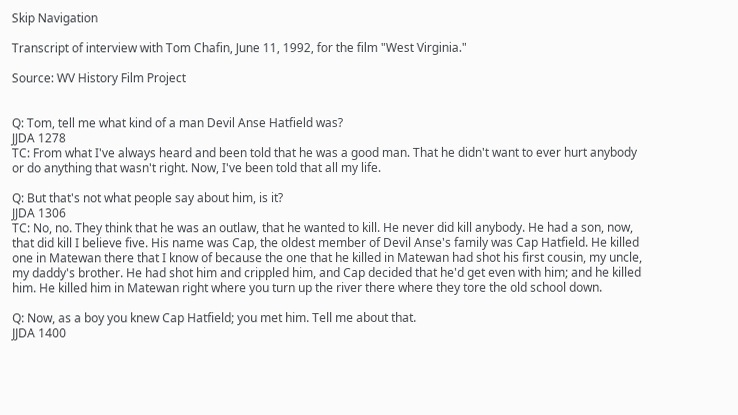Skip Navigation

Transcript of interview with Tom Chafin, June 11, 1992, for the film "West Virginia."

Source: WV History Film Project


Q: Tom, tell me what kind of a man Devil Anse Hatfield was?
JJDA 1278
TC: From what I've always heard and been told that he was a good man. That he didn't want to ever hurt anybody or do anything that wasn't right. Now, I've been told that all my life.

Q: But that's not what people say about him, is it?
JJDA 1306
TC: No, no. They think that he was an outlaw, that he wanted to kill. He never did kill anybody. He had a son, now, that did kill I believe five. His name was Cap, the oldest member of Devil Anse's family was Cap Hatfield. He killed one in Matewan there that I know of because the one that he killed in Matewan had shot his first cousin, my uncle, my daddy's brother. He had shot him and crippled him, and Cap decided that he'd get even with him; and he killed him. He killed him in Matewan right where you turn up the river there where they tore the old school down.

Q: Now, as a boy you knew Cap Hatfield; you met him. Tell me about that.
JJDA 1400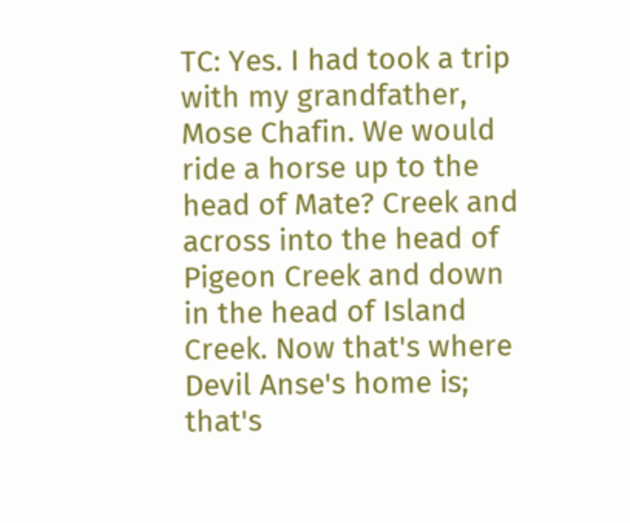TC: Yes. I had took a trip with my grandfather, Mose Chafin. We would ride a horse up to the head of Mate? Creek and across into the head of Pigeon Creek and down in the head of Island Creek. Now that's where Devil Anse's home is; that's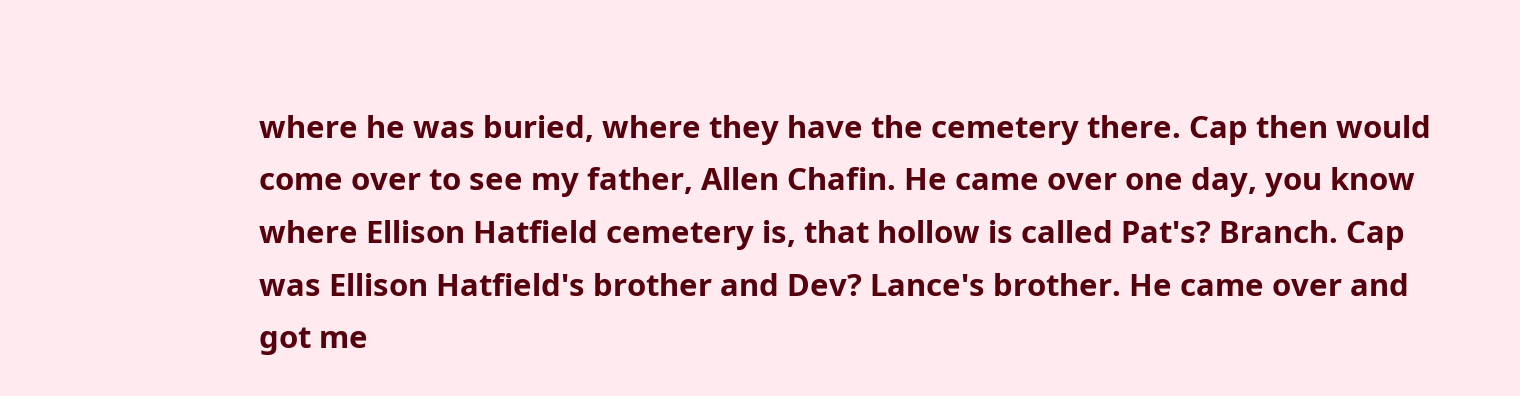where he was buried, where they have the cemetery there. Cap then would come over to see my father, Allen Chafin. He came over one day, you know where Ellison Hatfield cemetery is, that hollow is called Pat's? Branch. Cap was Ellison Hatfield's brother and Dev? Lance's brother. He came over and got me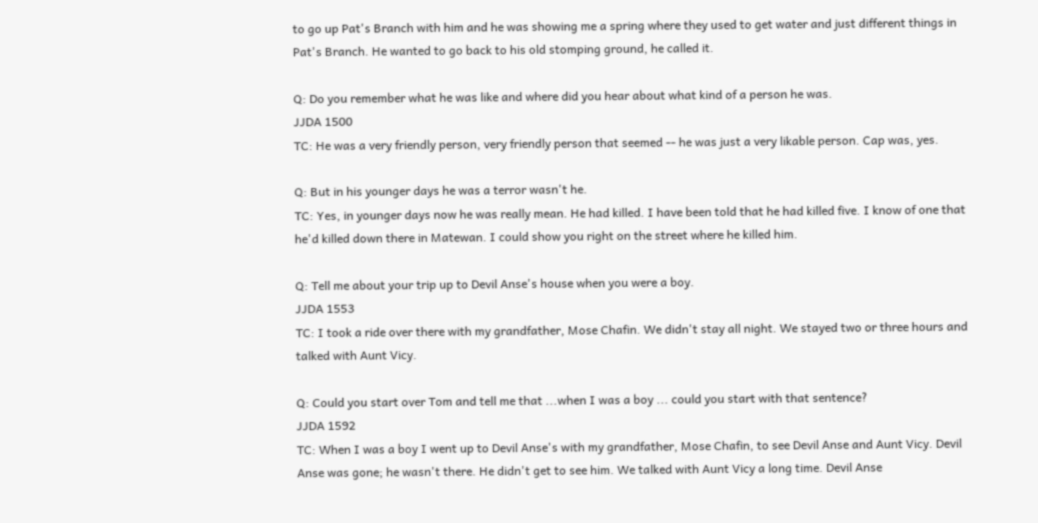to go up Pat's Branch with him and he was showing me a spring where they used to get water and just different things in Pat's Branch. He wanted to go back to his old stomping ground, he called it.

Q: Do you remember what he was like and where did you hear about what kind of a person he was.
JJDA 1500
TC: He was a very friendly person, very friendly person that seemed -- he was just a very likable person. Cap was, yes.

Q: But in his younger days he was a terror wasn't he.
TC: Yes, in younger days now he was really mean. He had killed. I have been told that he had killed five. I know of one that he'd killed down there in Matewan. I could show you right on the street where he killed him.

Q: Tell me about your trip up to Devil Anse's house when you were a boy.
JJDA 1553
TC: I took a ride over there with my grandfather, Mose Chafin. We didn't stay all night. We stayed two or three hours and talked with Aunt Vicy.

Q: Could you start over Tom and tell me that ...when I was a boy ... could you start with that sentence?
JJDA 1592
TC: When I was a boy I went up to Devil Anse's with my grandfather, Mose Chafin, to see Devil Anse and Aunt Vicy. Devil Anse was gone; he wasn't there. He didn't get to see him. We talked with Aunt Vicy a long time. Devil Anse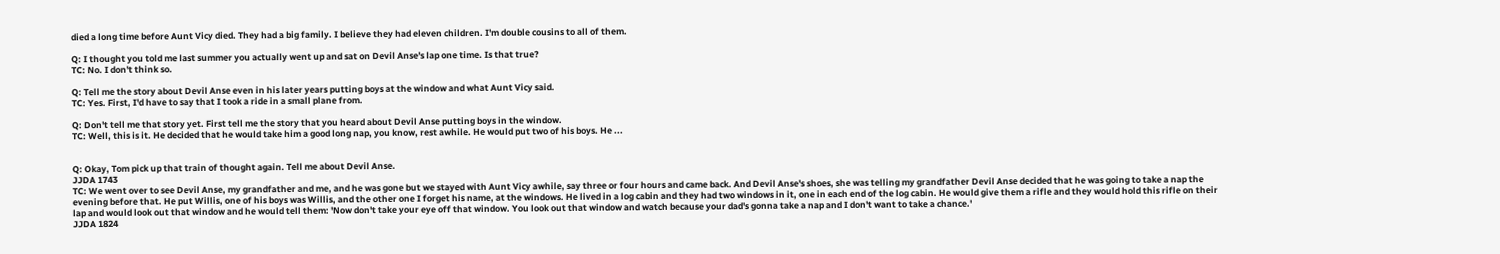died a long time before Aunt Vicy died. They had a big family. I believe they had eleven children. I'm double cousins to all of them.

Q: I thought you told me last summer you actually went up and sat on Devil Anse's lap one time. Is that true?
TC: No. I don't think so.

Q: Tell me the story about Devil Anse even in his later years putting boys at the window and what Aunt Vicy said.
TC: Yes. First, I'd have to say that I took a ride in a small plane from.

Q: Don't tell me that story yet. First tell me the story that you heard about Devil Anse putting boys in the window.
TC: Well, this is it. He decided that he would take him a good long nap, you know, rest awhile. He would put two of his boys. He ...


Q: Okay, Tom pick up that train of thought again. Tell me about Devil Anse.
JJDA 1743
TC: We went over to see Devil Anse, my grandfather and me, and he was gone but we stayed with Aunt Vicy awhile, say three or four hours and came back. And Devil Anse's shoes, she was telling my grandfather Devil Anse decided that he was going to take a nap the evening before that. He put Willis, one of his boys was Willis, and the other one I forget his name, at the windows. He lived in a log cabin and they had two windows in it, one in each end of the log cabin. He would give them a rifle and they would hold this rifle on their lap and would look out that window and he would tell them: 'Now don't take your eye off that window. You look out that window and watch because your dad's gonna take a nap and I don't want to take a chance.'
JJDA 1824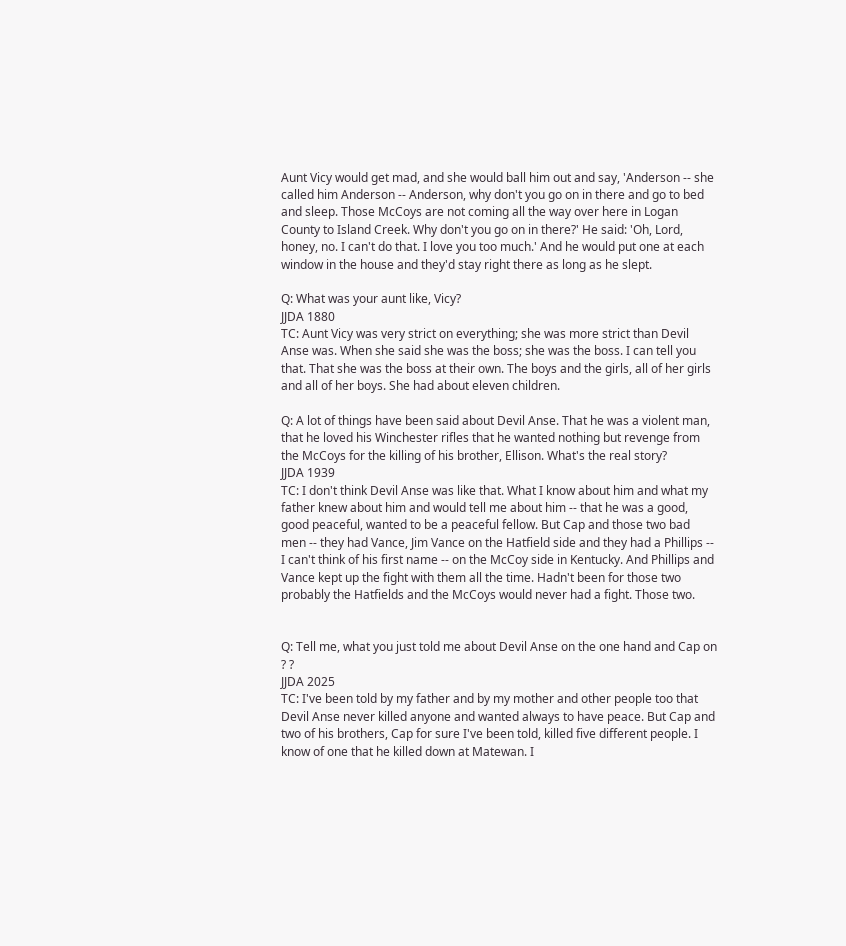Aunt Vicy would get mad, and she would ball him out and say, 'Anderson -- she called him Anderson -- Anderson, why don't you go on in there and go to bed and sleep. Those McCoys are not coming all the way over here in Logan County to Island Creek. Why don't you go on in there?' He said: 'Oh, Lord, honey, no. I can't do that. I love you too much.' And he would put one at each window in the house and they'd stay right there as long as he slept.

Q: What was your aunt like, Vicy?
JJDA 1880
TC: Aunt Vicy was very strict on everything; she was more strict than Devil Anse was. When she said she was the boss; she was the boss. I can tell you that. That she was the boss at their own. The boys and the girls, all of her girls and all of her boys. She had about eleven children.

Q: A lot of things have been said about Devil Anse. That he was a violent man, that he loved his Winchester rifles that he wanted nothing but revenge from the McCoys for the killing of his brother, Ellison. What's the real story?
JJDA 1939
TC: I don't think Devil Anse was like that. What I know about him and what my father knew about him and would tell me about him -- that he was a good, good peaceful, wanted to be a peaceful fellow. But Cap and those two bad men -- they had Vance, Jim Vance on the Hatfield side and they had a Phillips -- I can't think of his first name -- on the McCoy side in Kentucky. And Phillips and Vance kept up the fight with them all the time. Hadn't been for those two probably the Hatfields and the McCoys would never had a fight. Those two.


Q: Tell me, what you just told me about Devil Anse on the one hand and Cap on ? ?
JJDA 2025
TC: I've been told by my father and by my mother and other people too that Devil Anse never killed anyone and wanted always to have peace. But Cap and two of his brothers, Cap for sure I've been told, killed five different people. I know of one that he killed down at Matewan. I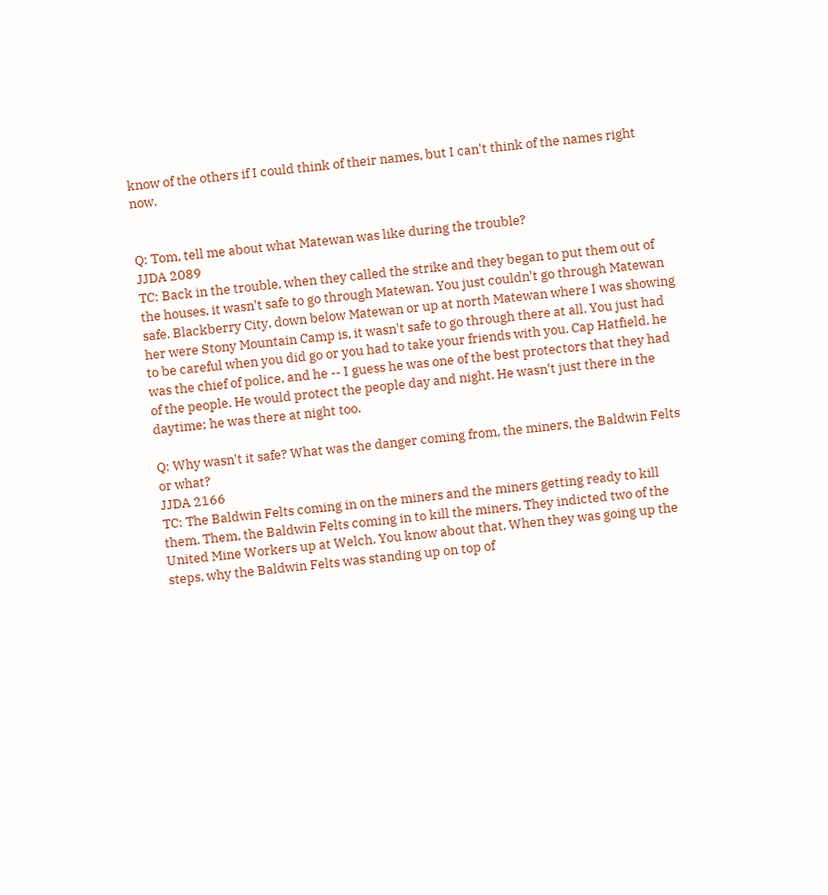know of the others if I could think of their names, but I can't think of the names right now.


Q: Tom, tell me about what Matewan was like during the trouble?
JJDA 2089
TC: Back in the trouble, when they called the strike and they began to put them out of the houses, it wasn't safe to go through Matewan. You just couldn't go through Matewan safe. Blackberry City, down below Matewan or up at north Matewan where I was showing her were Stony Mountain Camp is, it wasn't safe to go through there at all. You just had to be careful when you did go or you had to take your friends with you. Cap Hatfield, he was the chief of police, and he -- I guess he was one of the best protectors that they had of the people. He would protect the people day and night. He wasn't just there in the daytime; he was there at night too.

Q: Why wasn't it safe? What was the danger coming from, the miners, the Baldwin Felts or what?
JJDA 2166
TC: The Baldwin Felts coming in on the miners and the miners getting ready to kill them. Them, the Baldwin Felts coming in to kill the miners. They indicted two of the United Mine Workers up at Welch. You know about that. When they was going up the steps, why the Baldwin Felts was standing up on top of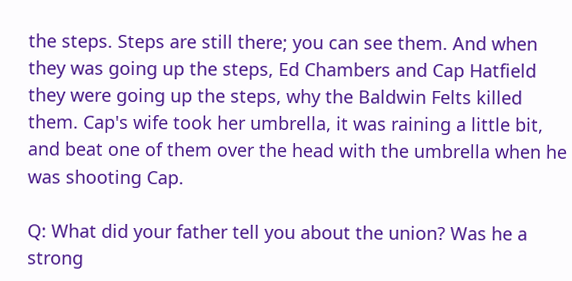the steps. Steps are still there; you can see them. And when they was going up the steps, Ed Chambers and Cap Hatfield they were going up the steps, why the Baldwin Felts killed them. Cap's wife took her umbrella, it was raining a little bit, and beat one of them over the head with the umbrella when he was shooting Cap.

Q: What did your father tell you about the union? Was he a strong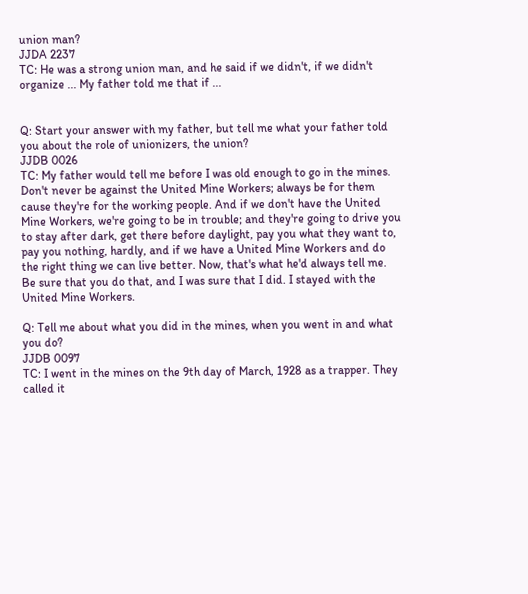union man?
JJDA 2237
TC: He was a strong union man, and he said if we didn't, if we didn't organize ... My father told me that if ...


Q: Start your answer with my father, but tell me what your father told you about the role of unionizers, the union?
JJDB 0026
TC: My father would tell me before I was old enough to go in the mines. Don't never be against the United Mine Workers; always be for them cause they're for the working people. And if we don't have the United Mine Workers, we're going to be in trouble; and they're going to drive you to stay after dark, get there before daylight, pay you what they want to, pay you nothing, hardly, and if we have a United Mine Workers and do the right thing we can live better. Now, that's what he'd always tell me. Be sure that you do that, and I was sure that I did. I stayed with the United Mine Workers.

Q: Tell me about what you did in the mines, when you went in and what you do?
JJDB 0097
TC: I went in the mines on the 9th day of March, 1928 as a trapper. They called it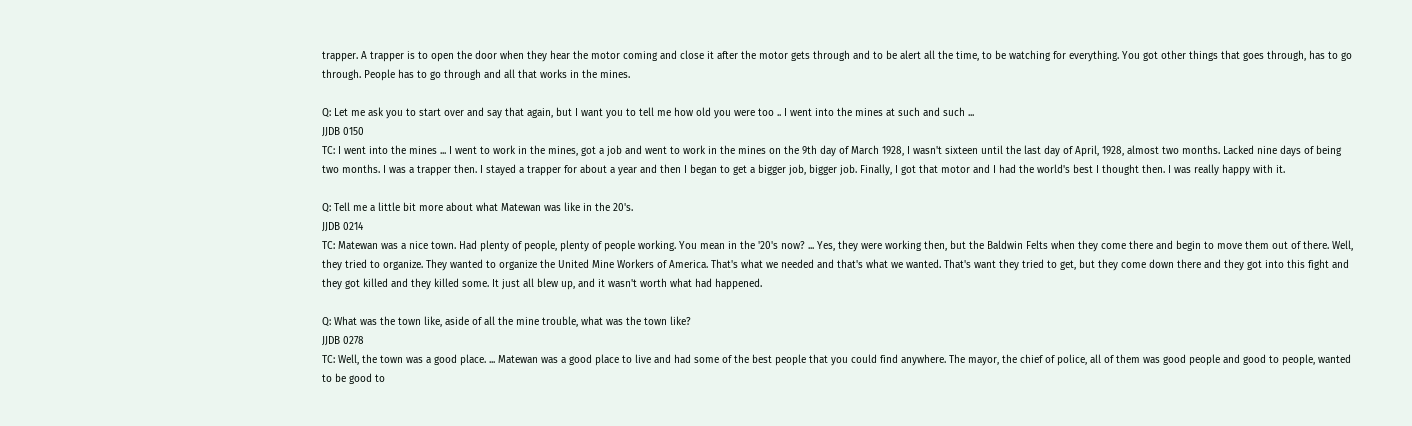trapper. A trapper is to open the door when they hear the motor coming and close it after the motor gets through and to be alert all the time, to be watching for everything. You got other things that goes through, has to go through. People has to go through and all that works in the mines.

Q: Let me ask you to start over and say that again, but I want you to tell me how old you were too .. I went into the mines at such and such ...
JJDB 0150
TC: I went into the mines ... I went to work in the mines, got a job and went to work in the mines on the 9th day of March 1928, I wasn't sixteen until the last day of April, 1928, almost two months. Lacked nine days of being two months. I was a trapper then. I stayed a trapper for about a year and then I began to get a bigger job, bigger job. Finally, I got that motor and I had the world's best I thought then. I was really happy with it.

Q: Tell me a little bit more about what Matewan was like in the 20's.
JJDB 0214
TC: Matewan was a nice town. Had plenty of people, plenty of people working. You mean in the '20's now? ... Yes, they were working then, but the Baldwin Felts when they come there and begin to move them out of there. Well, they tried to organize. They wanted to organize the United Mine Workers of America. That's what we needed and that's what we wanted. That's want they tried to get, but they come down there and they got into this fight and they got killed and they killed some. It just all blew up, and it wasn't worth what had happened.

Q: What was the town like, aside of all the mine trouble, what was the town like?
JJDB 0278
TC: Well, the town was a good place. ... Matewan was a good place to live and had some of the best people that you could find anywhere. The mayor, the chief of police, all of them was good people and good to people, wanted to be good to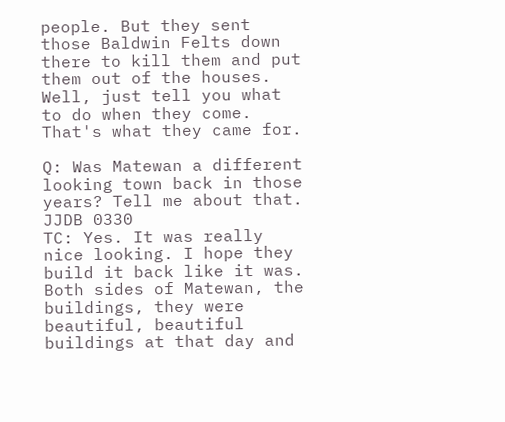people. But they sent those Baldwin Felts down there to kill them and put them out of the houses. Well, just tell you what to do when they come. That's what they came for.

Q: Was Matewan a different looking town back in those years? Tell me about that.
JJDB 0330
TC: Yes. It was really nice looking. I hope they build it back like it was. Both sides of Matewan, the buildings, they were beautiful, beautiful buildings at that day and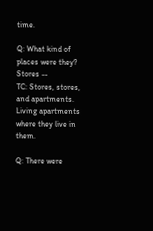time.

Q: What kind of places were they? Stores --
TC: Stores, stores, and apartments. Living apartments where they live in them.

Q: There were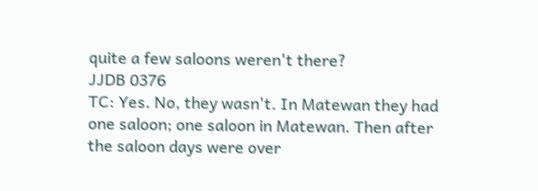quite a few saloons weren't there?
JJDB 0376
TC: Yes. No, they wasn't. In Matewan they had one saloon; one saloon in Matewan. Then after the saloon days were over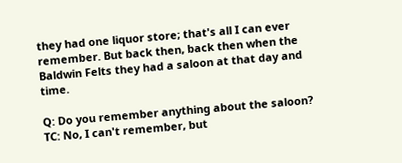they had one liquor store; that's all I can ever remember. But back then, back then when the Baldwin Felts they had a saloon at that day and time.

Q: Do you remember anything about the saloon?
TC: No, I can't remember, but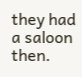they had a saloon then.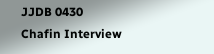JJDB 0430
Chafin Interview